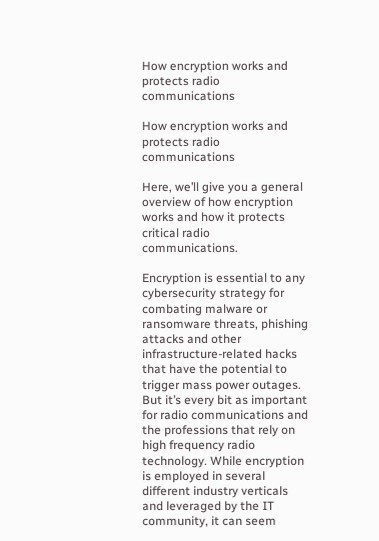How encryption works and protects radio communications

How encryption works and protects radio communications

Here, we’ll give you a general overview of how encryption works and how it protects critical radio communications.

Encryption is essential to any cybersecurity strategy for combating malware or ransomware threats, phishing attacks and other infrastructure-related hacks that have the potential to trigger mass power outages. But it’s every bit as important for radio communications and the professions that rely on high frequency radio technology. While encryption is employed in several different industry verticals and leveraged by the IT community, it can seem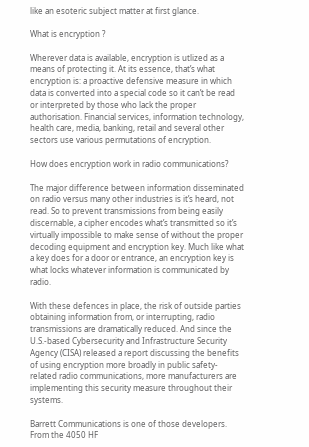like an esoteric subject matter at first glance.

What is encryption ?

Wherever data is available, encryption is utlized as a means of protecting it. At its essence, that’s what encryption is: a proactive defensive measure in which data is converted into a special code so it can’t be read or interpreted by those who lack the proper authorisation. Financial services, information technology, health care, media, banking, retail and several other sectors use various permutations of encryption.

How does encryption work in radio communications?

The major difference between information disseminated on radio versus many other industries is it’s heard, not read. So to prevent transmissions from being easily discernable, a cipher encodes what’s transmitted so it’s virtually impossible to make sense of without the proper decoding equipment and encryption key. Much like what a key does for a door or entrance, an encryption key is what locks whatever information is communicated by radio.

With these defences in place, the risk of outside parties obtaining information from, or interrupting, radio transmissions are dramatically reduced. And since the U.S.-based Cybersecurity and Infrastructure Security Agency (CISA) released a report discussing the benefits of using encryption more broadly in public safety-related radio communications, more manufacturers are implementing this security measure throughout their systems.

Barrett Communications is one of those developers. From the 4050 HF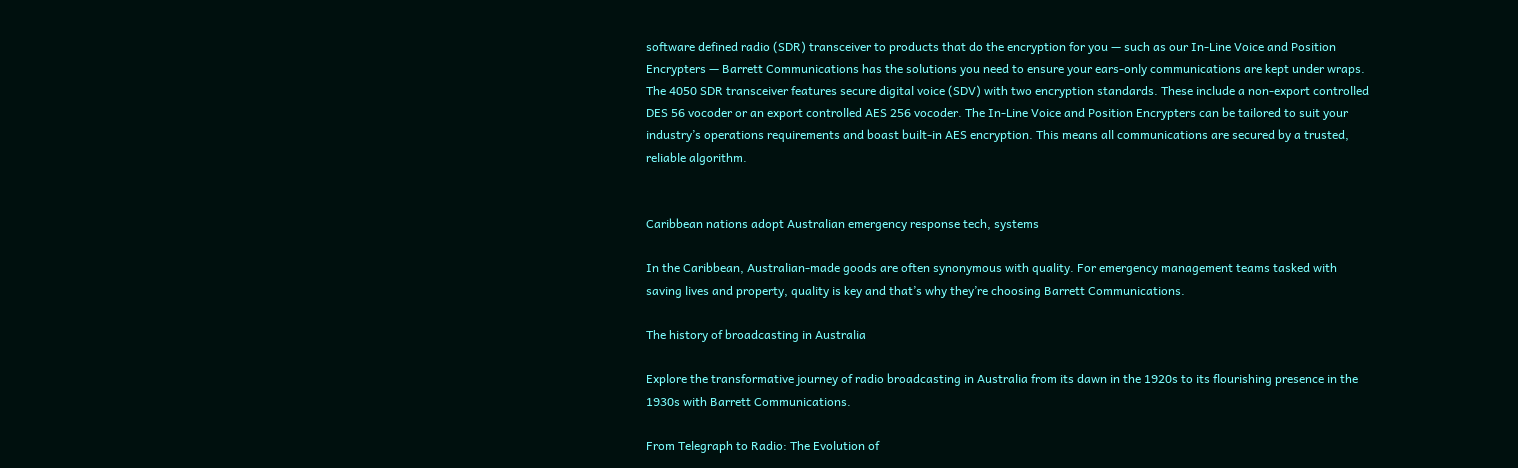software defined radio (SDR) transceiver to products that do the encryption for you — such as our In-Line Voice and Position Encrypters — Barrett Communications has the solutions you need to ensure your ears-only communications are kept under wraps. The 4050 SDR transceiver features secure digital voice (SDV) with two encryption standards. These include a non-export controlled DES 56 vocoder or an export controlled AES 256 vocoder. The In-Line Voice and Position Encrypters can be tailored to suit your industry’s operations requirements and boast built-in AES encryption. This means all communications are secured by a trusted, reliable algorithm.


Caribbean nations adopt Australian emergency response tech, systems

In the Caribbean, Australian-made goods are often synonymous with quality. For emergency management teams tasked with saving lives and property, quality is key and that’s why they’re choosing Barrett Communications.

The history of broadcasting in Australia

Explore the transformative journey of radio broadcasting in Australia from its dawn in the 1920s to its flourishing presence in the 1930s with Barrett Communications.

From Telegraph to Radio: The Evolution of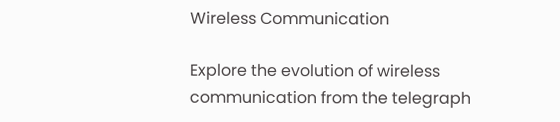Wireless Communication

Explore the evolution of wireless communication from the telegraph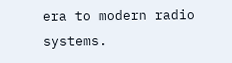era to modern radio systems.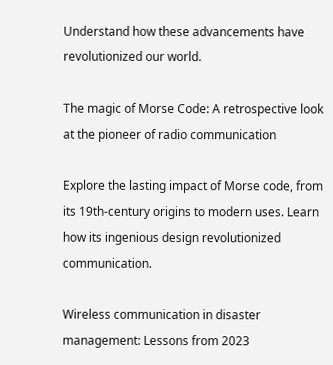Understand how these advancements have revolutionized our world.

The magic of Morse Code: A retrospective look at the pioneer of radio communication

Explore the lasting impact of Morse code, from its 19th-century origins to modern uses. Learn how its ingenious design revolutionized communication.

Wireless communication in disaster management: Lessons from 2023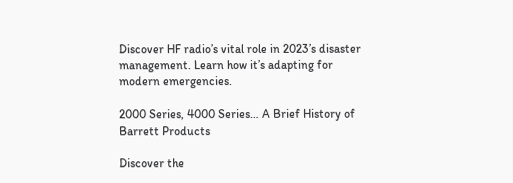Discover HF radio’s vital role in 2023’s disaster management. Learn how it’s adapting for modern emergencies.

2000 Series, 4000 Series… A Brief History of Barrett Products

Discover the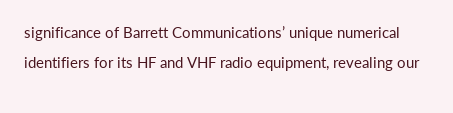significance of Barrett Communications’ unique numerical identifiers for its HF and VHF radio equipment, revealing our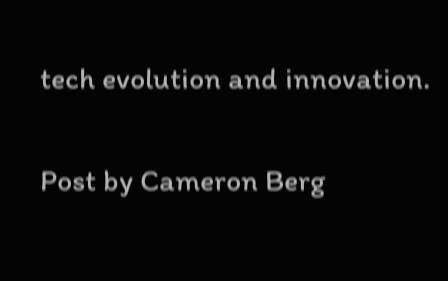tech evolution and innovation.

Post by Cameron Berg